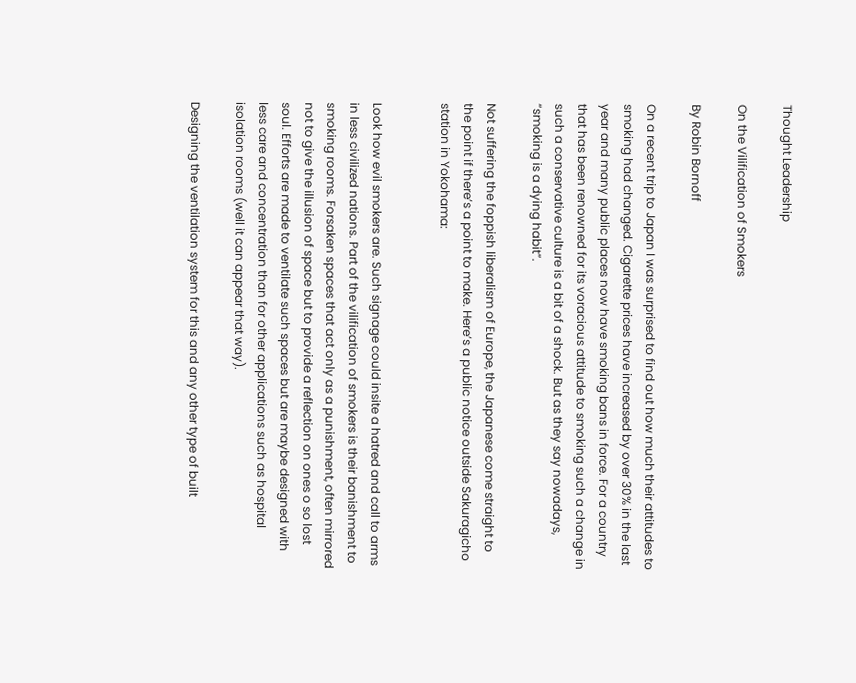Thought Leadership

On the Vilification of Smokers

By Robin Bornoff

On a recent trip to Japan I was surprised to find out how much their attitudes to smoking had changed. Cigarette prices have increased by over 30% in the last year and many public places now have smoking bans in force. For a country that has been renowned for its voracious attitude to smoking such a change in such a conservative culture is a bit of a shock. But as they say nowadays, “smoking is a dying habit”.

Not suffering the foppish liberalism of Europe, the Japanese come straight to the point if there’s a point to make. Here’s a public notice outside Sakuragicho station in Yokohama:


Look how evil smokers are. Such signage could insite a hatred and call to arms in less civilized nations. Part of the vilification of smokers is their banishment to smoking rooms. Forsaken spaces that act only as a punishment, often mirrored not to give the illusion of space but to provide a reflection on ones o so lost soul. Efforts are made to ventilate such spaces but are maybe designed with less care and concentration than for other applications such as hospital isolation rooms (well it can appear that way).

Designing the ventilation system for this and any other type of built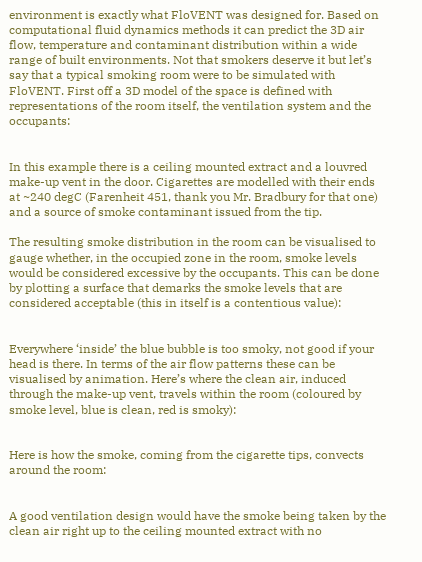environment is exactly what FloVENT was designed for. Based on computational fluid dynamics methods it can predict the 3D air flow, temperature and contaminant distribution within a wide range of built environments. Not that smokers deserve it but let’s say that a typical smoking room were to be simulated with FloVENT. First off a 3D model of the space is defined with representations of the room itself, the ventilation system and the occupants:


In this example there is a ceiling mounted extract and a louvred make-up vent in the door. Cigarettes are modelled with their ends at ~240 degC (Farenheit 451, thank you Mr. Bradbury for that one) and a source of smoke contaminant issued from the tip.

The resulting smoke distribution in the room can be visualised to gauge whether, in the occupied zone in the room, smoke levels would be considered excessive by the occupants. This can be done by plotting a surface that demarks the smoke levels that are considered acceptable (this in itself is a contentious value):


Everywhere ‘inside’ the blue bubble is too smoky, not good if your head is there. In terms of the air flow patterns these can be visualised by animation. Here’s where the clean air, induced through the make-up vent, travels within the room (coloured by smoke level, blue is clean, red is smoky):


Here is how the smoke, coming from the cigarette tips, convects around the room:


A good ventilation design would have the smoke being taken by the clean air right up to the ceiling mounted extract with no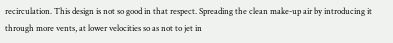recirculation. This design is not so good in that respect. Spreading the clean make-up air by introducing it through more vents, at lower velocities so as not to jet in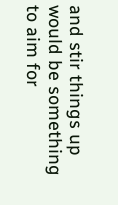and stir things up would be something to aim for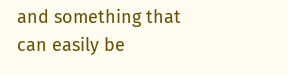and something that can easily be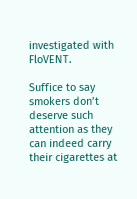investigated with FloVENT.

Suffice to say smokers don’t deserve such attention as they can indeed carry their cigarettes at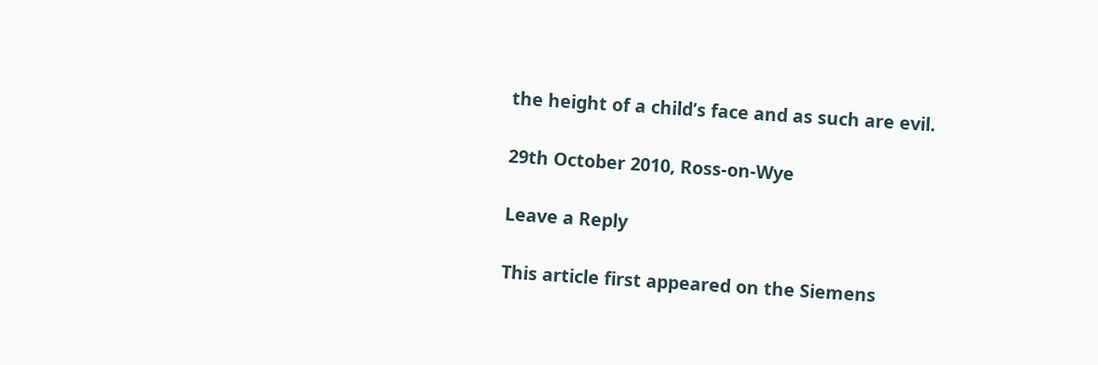the height of a child’s face and as such are evil.

29th October 2010, Ross-on-Wye

Leave a Reply

This article first appeared on the Siemens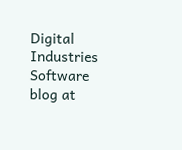Digital Industries Software blog at